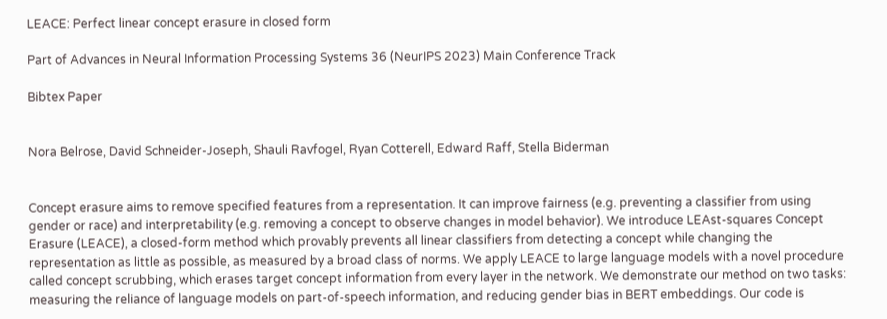LEACE: Perfect linear concept erasure in closed form

Part of Advances in Neural Information Processing Systems 36 (NeurIPS 2023) Main Conference Track

Bibtex Paper


Nora Belrose, David Schneider-Joseph, Shauli Ravfogel, Ryan Cotterell, Edward Raff, Stella Biderman


Concept erasure aims to remove specified features from a representation. It can improve fairness (e.g. preventing a classifier from using gender or race) and interpretability (e.g. removing a concept to observe changes in model behavior). We introduce LEAst-squares Concept Erasure (LEACE), a closed-form method which provably prevents all linear classifiers from detecting a concept while changing the representation as little as possible, as measured by a broad class of norms. We apply LEACE to large language models with a novel procedure called concept scrubbing, which erases target concept information from every layer in the network. We demonstrate our method on two tasks: measuring the reliance of language models on part-of-speech information, and reducing gender bias in BERT embeddings. Our code is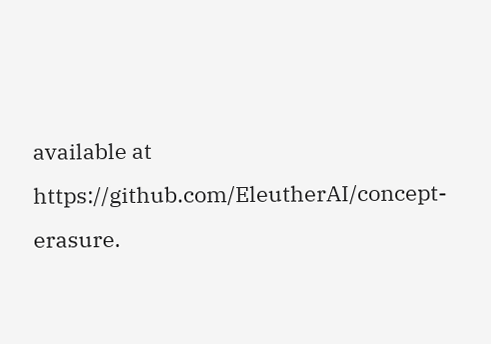available at https://github.com/EleutherAI/concept-erasure.